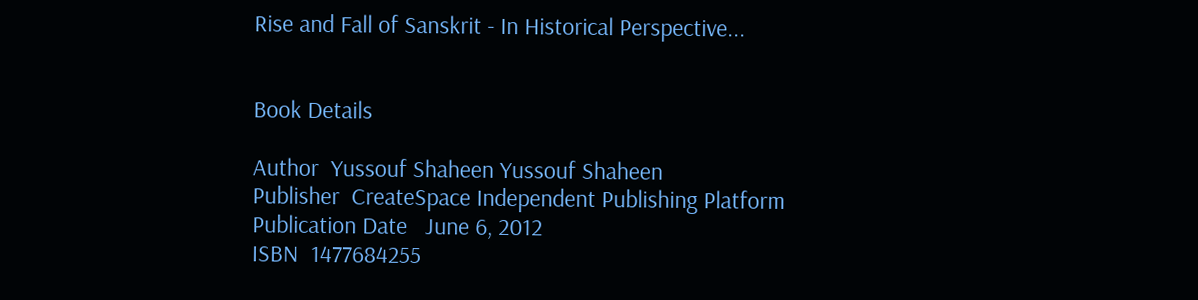Rise and Fall of Sanskrit - In Historical Perspective...


Book Details

Author  Yussouf Shaheen Yussouf Shaheen
Publisher  CreateSpace Independent Publishing Platform
Publication Date   June 6, 2012
ISBN  1477684255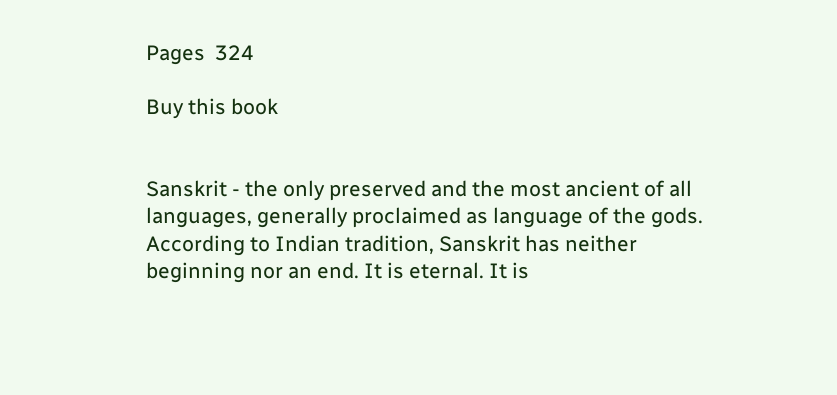Pages  324

Buy this book


Sanskrit - the only preserved and the most ancient of all languages, generally proclaimed as language of the gods. According to Indian tradition, Sanskrit has neither beginning nor an end. It is eternal. It is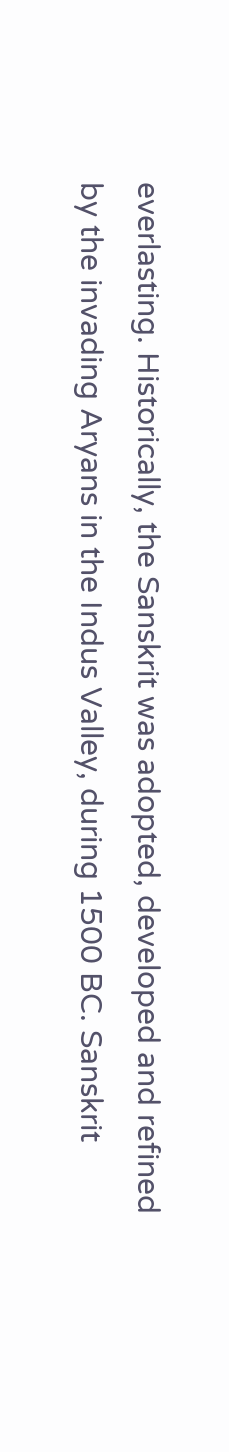everlasting. Historically, the Sanskrit was adopted, developed and refined by the invading Aryans in the Indus Valley, during 1500 BC. Sanskrit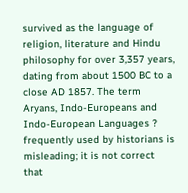survived as the language of religion, literature and Hindu philosophy for over 3,357 years, dating from about 1500 BC to a close AD 1857. The term Aryans, Indo-Europeans and Indo-European Languages ? frequently used by historians is misleading; it is not correct that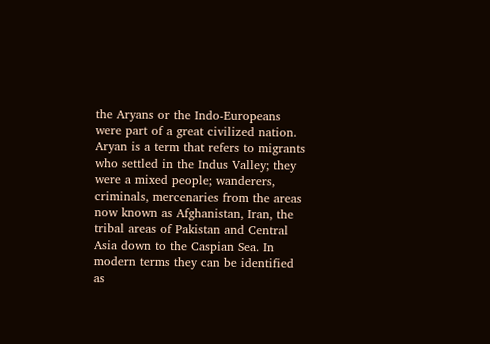the Aryans or the Indo-Europeans were part of a great civilized nation. Aryan is a term that refers to migrants who settled in the Indus Valley; they were a mixed people; wanderers, criminals, mercenaries from the areas now known as Afghanistan, Iran, the tribal areas of Pakistan and Central Asia down to the Caspian Sea. In modern terms they can be identified as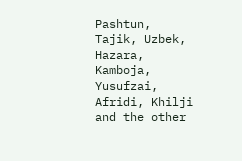Pashtun, Tajik, Uzbek, Hazara, Kamboja, Yusufzai, Afridi, Khilji and the other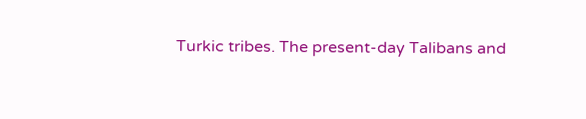Turkic tribes. The present-day Talibans and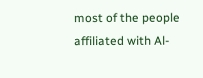most of the people affiliated with Al-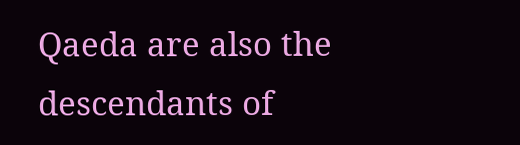Qaeda are also the descendants of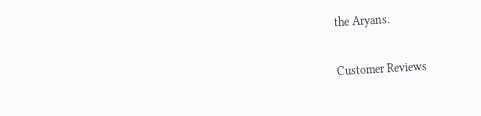the Aryans.

Customer Reviews